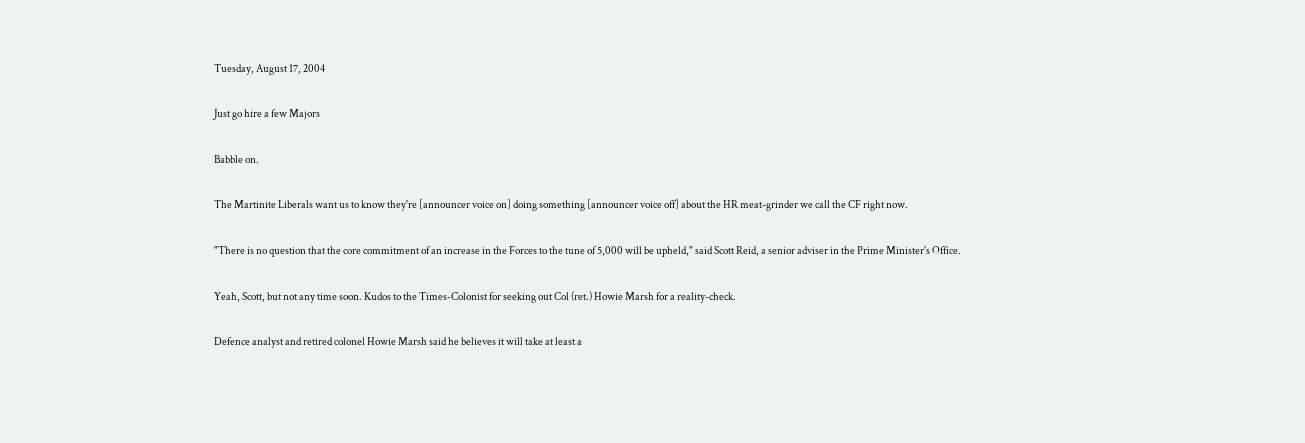Tuesday, August 17, 2004

Just go hire a few Majors

Babble on.

The Martinite Liberals want us to know they're [announcer voice on] doing something [announcer voice off] about the HR meat-grinder we call the CF right now.

"There is no question that the core commitment of an increase in the Forces to the tune of 5,000 will be upheld," said Scott Reid, a senior adviser in the Prime Minister's Office.

Yeah, Scott, but not any time soon. Kudos to the Times-Colonist for seeking out Col (ret.) Howie Marsh for a reality-check.

Defence analyst and retired colonel Howie Marsh said he believes it will take at least a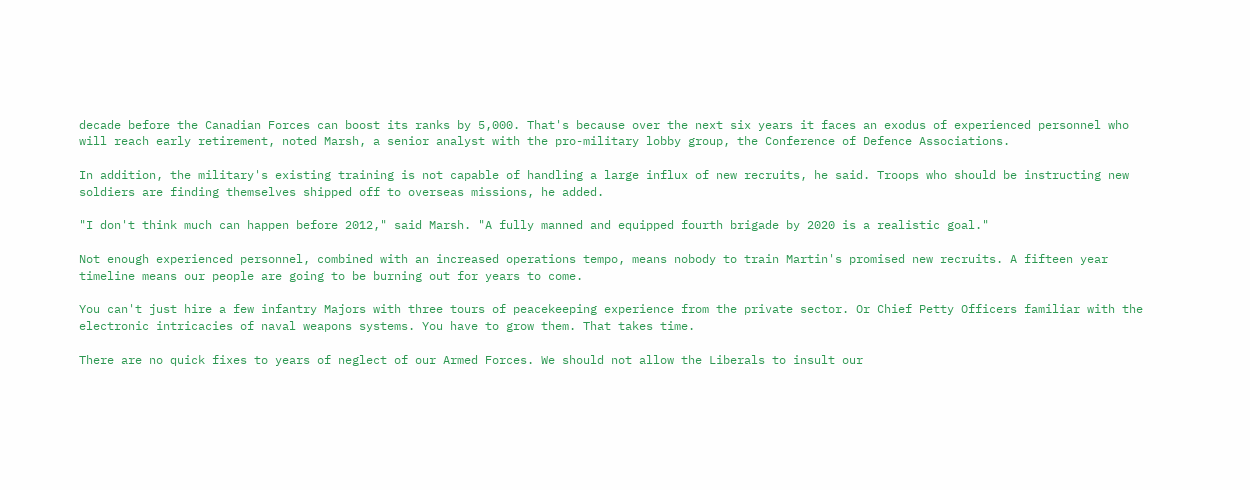decade before the Canadian Forces can boost its ranks by 5,000. That's because over the next six years it faces an exodus of experienced personnel who will reach early retirement, noted Marsh, a senior analyst with the pro-military lobby group, the Conference of Defence Associations.

In addition, the military's existing training is not capable of handling a large influx of new recruits, he said. Troops who should be instructing new soldiers are finding themselves shipped off to overseas missions, he added.

"I don't think much can happen before 2012," said Marsh. "A fully manned and equipped fourth brigade by 2020 is a realistic goal."

Not enough experienced personnel, combined with an increased operations tempo, means nobody to train Martin's promised new recruits. A fifteen year timeline means our people are going to be burning out for years to come.

You can't just hire a few infantry Majors with three tours of peacekeeping experience from the private sector. Or Chief Petty Officers familiar with the electronic intricacies of naval weapons systems. You have to grow them. That takes time.

There are no quick fixes to years of neglect of our Armed Forces. We should not allow the Liberals to insult our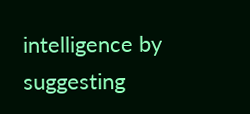intelligence by suggesting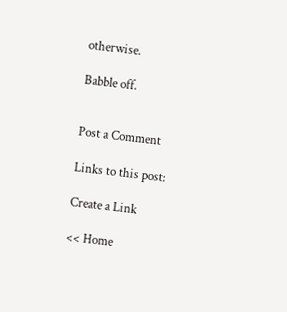otherwise.

Babble off.


Post a Comment

Links to this post:

Create a Link

<< Home